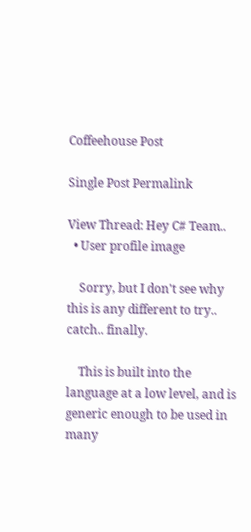Coffeehouse Post

Single Post Permalink

View Thread: Hey C# Team..
  • User profile image

    Sorry, but I don't see why this is any different to try.. catch.. finally.

    This is built into the language at a low level, and is generic enough to be used in many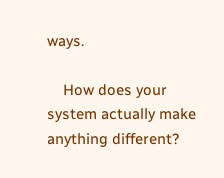ways.

    How does your system actually make anything different?